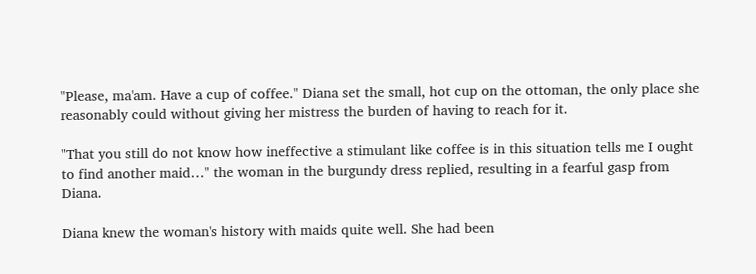"Please, ma'am. Have a cup of coffee." Diana set the small, hot cup on the ottoman, the only place she reasonably could without giving her mistress the burden of having to reach for it.

"That you still do not know how ineffective a stimulant like coffee is in this situation tells me I ought to find another maid…" the woman in the burgundy dress replied, resulting in a fearful gasp from Diana.

Diana knew the woman's history with maids quite well. She had been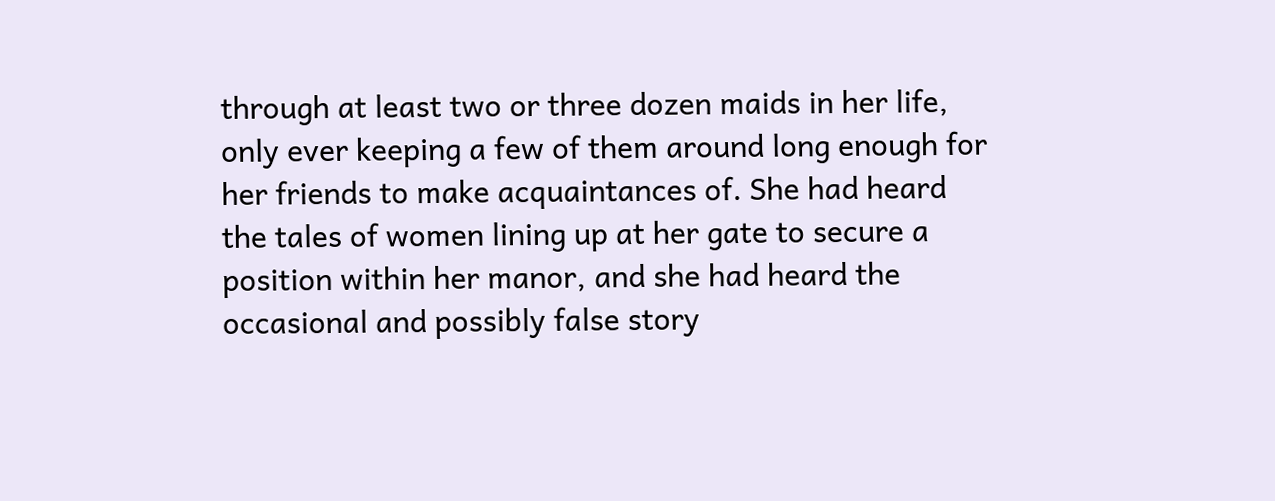through at least two or three dozen maids in her life, only ever keeping a few of them around long enough for her friends to make acquaintances of. She had heard the tales of women lining up at her gate to secure a position within her manor, and she had heard the occasional and possibly false story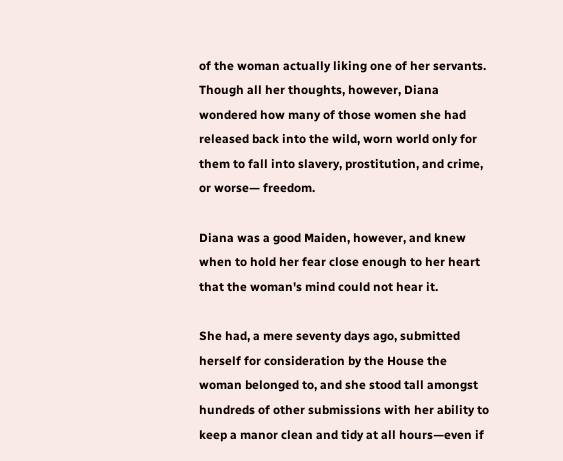of the woman actually liking one of her servants. Though all her thoughts, however, Diana wondered how many of those women she had released back into the wild, worn world only for them to fall into slavery, prostitution, and crime, or worse— freedom.

Diana was a good Maiden, however, and knew when to hold her fear close enough to her heart that the woman's mind could not hear it.

She had, a mere seventy days ago, submitted herself for consideration by the House the woman belonged to, and she stood tall amongst hundreds of other submissions with her ability to keep a manor clean and tidy at all hours—even if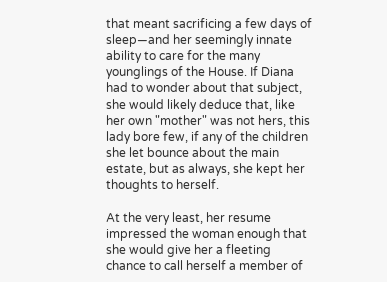that meant sacrificing a few days of sleep—and her seemingly innate ability to care for the many younglings of the House. If Diana had to wonder about that subject, she would likely deduce that, like her own "mother" was not hers, this lady bore few, if any of the children she let bounce about the main estate, but as always, she kept her thoughts to herself.

At the very least, her resume impressed the woman enough that she would give her a fleeting chance to call herself a member of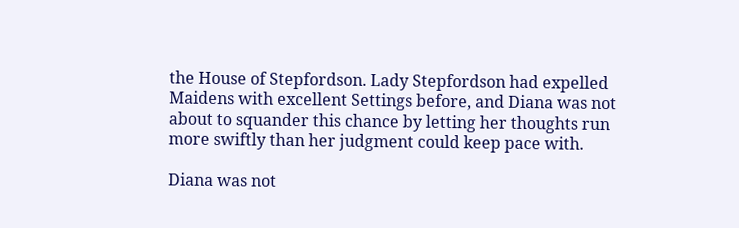the House of Stepfordson. Lady Stepfordson had expelled Maidens with excellent Settings before, and Diana was not about to squander this chance by letting her thoughts run more swiftly than her judgment could keep pace with.

Diana was not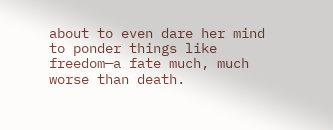about to even dare her mind to ponder things like freedom—a fate much, much worse than death.